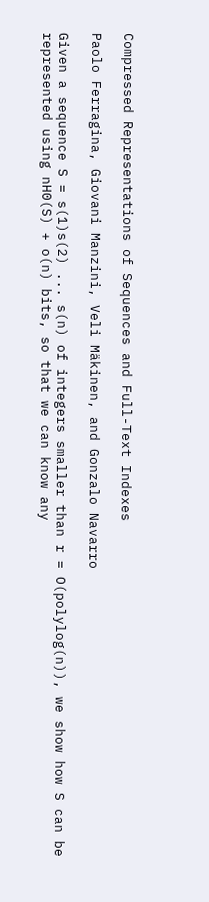Compressed Representations of Sequences and Full-Text Indexes

Paolo Ferragina, Giovani Manzini, Veli Mäkinen, and Gonzalo Navarro

Given a sequence S = s(1)s(2) ... s(n) of integers smaller than r = O(polylog(n)), we show how S can be represented using nH0(S) + o(n) bits, so that we can know any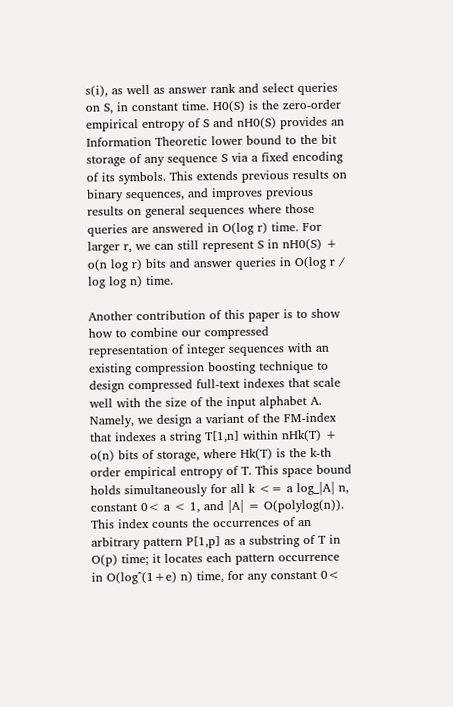s(i), as well as answer rank and select queries on S, in constant time. H0(S) is the zero-order empirical entropy of S and nH0(S) provides an Information Theoretic lower bound to the bit storage of any sequence S via a fixed encoding of its symbols. This extends previous results on binary sequences, and improves previous results on general sequences where those queries are answered in O(log r) time. For larger r, we can still represent S in nH0(S) + o(n log r) bits and answer queries in O(log r / log log n) time.

Another contribution of this paper is to show how to combine our compressed representation of integer sequences with an existing compression boosting technique to design compressed full-text indexes that scale well with the size of the input alphabet A. Namely, we design a variant of the FM-index that indexes a string T[1,n] within nHk(T) + o(n) bits of storage, where Hk(T) is the k-th order empirical entropy of T. This space bound holds simultaneously for all k <= a log_|A| n, constant 0< a < 1, and |A| = O(polylog(n)). This index counts the occurrences of an arbitrary pattern P[1,p] as a substring of T in O(p) time; it locates each pattern occurrence in O(log^(1+e) n) time, for any constant 0<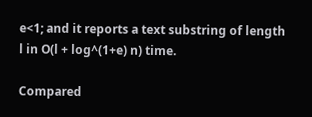e<1; and it reports a text substring of length l in O(l + log^(1+e) n) time.

Compared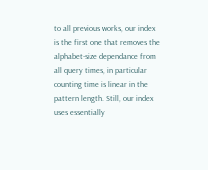to all previous works, our index is the first one that removes the alphabet-size dependance from all query times, in particular counting time is linear in the pattern length. Still, our index uses essentially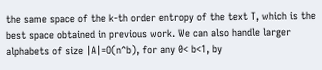the same space of the k-th order entropy of the text T, which is the best space obtained in previous work. We can also handle larger alphabets of size |A|=O(n^b), for any 0< b<1, by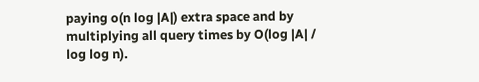paying o(n log |A|) extra space and by multiplying all query times by O(log |A| / log log n).